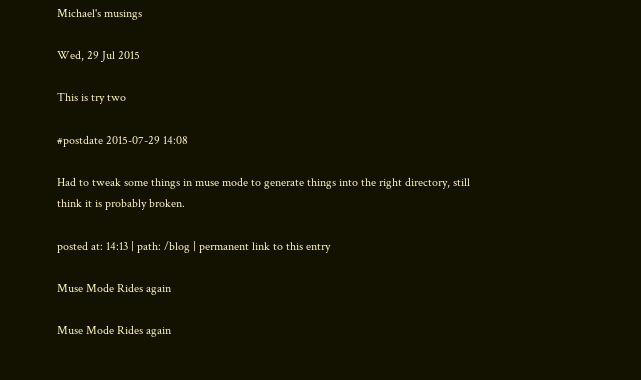Michael's musings

Wed, 29 Jul 2015

This is try two

#postdate 2015-07-29 14:08

Had to tweak some things in muse mode to generate things into the right directory, still think it is probably broken.

posted at: 14:13 | path: /blog | permanent link to this entry

Muse Mode Rides again

Muse Mode Rides again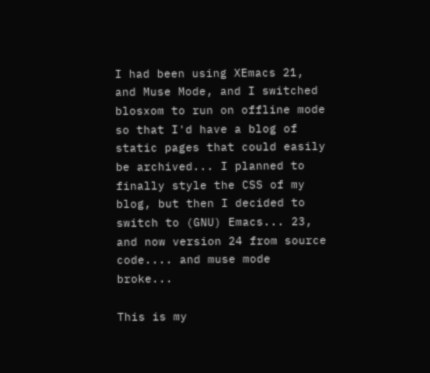I had been using XEmacs 21, and Muse Mode, and I switched blosxom to run on offline mode so that I'd have a blog of static pages that could easily be archived... I planned to finally style the CSS of my blog, but then I decided to switch to (GNU) Emacs... 23, and now version 24 from source code.... and muse mode broke...

This is my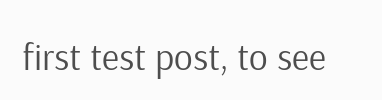first test post, to see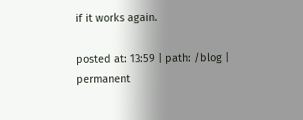if it works again.

posted at: 13:59 | path: /blog | permanent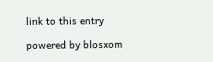link to this entry

powered by blosxom